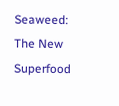Seaweed: The New Superfood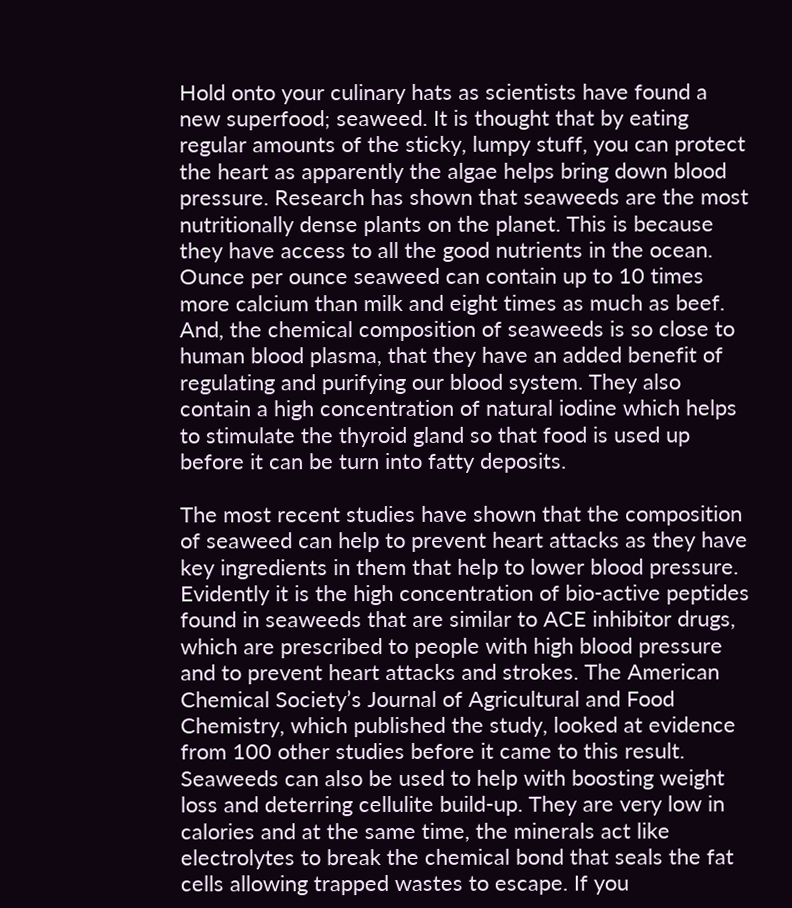Hold onto your culinary hats as scientists have found a new superfood; seaweed. It is thought that by eating regular amounts of the sticky, lumpy stuff, you can protect the heart as apparently the algae helps bring down blood pressure. Research has shown that seaweeds are the most nutritionally dense plants on the planet. This is because they have access to all the good nutrients in the ocean. Ounce per ounce seaweed can contain up to 10 times more calcium than milk and eight times as much as beef. And, the chemical composition of seaweeds is so close to human blood plasma, that they have an added benefit of regulating and purifying our blood system. They also contain a high concentration of natural iodine which helps to stimulate the thyroid gland so that food is used up before it can be turn into fatty deposits.

The most recent studies have shown that the composition of seaweed can help to prevent heart attacks as they have key ingredients in them that help to lower blood pressure. Evidently it is the high concentration of bio-active peptides found in seaweeds that are similar to ACE inhibitor drugs, which are prescribed to people with high blood pressure and to prevent heart attacks and strokes. The American Chemical Society’s Journal of Agricultural and Food Chemistry, which published the study, looked at evidence from 100 other studies before it came to this result. Seaweeds can also be used to help with boosting weight loss and deterring cellulite build-up. They are very low in calories and at the same time, the minerals act like electrolytes to break the chemical bond that seals the fat cells allowing trapped wastes to escape. If you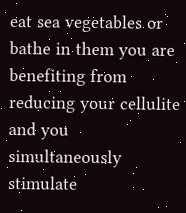eat sea vegetables or bathe in them you are benefiting from reducing your cellulite and you simultaneously stimulate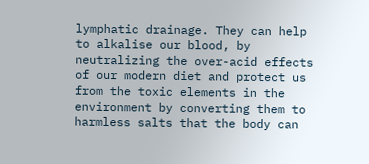lymphatic drainage. They can help to alkalise our blood, by neutralizing the over-acid effects of our modern diet and protect us from the toxic elements in the environment by converting them to harmless salts that the body can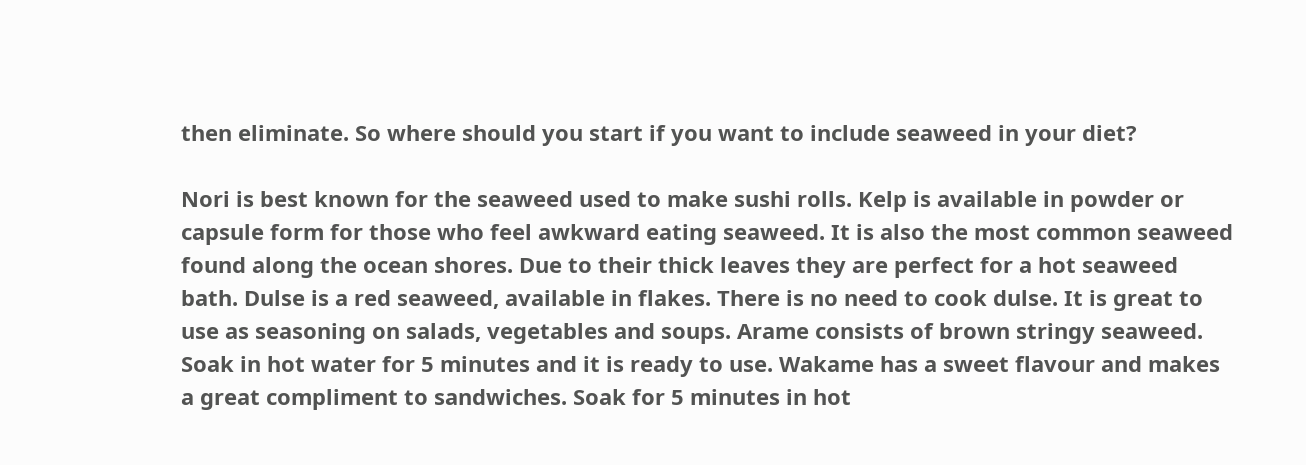then eliminate. So where should you start if you want to include seaweed in your diet?

Nori is best known for the seaweed used to make sushi rolls. Kelp is available in powder or capsule form for those who feel awkward eating seaweed. It is also the most common seaweed found along the ocean shores. Due to their thick leaves they are perfect for a hot seaweed bath. Dulse is a red seaweed, available in flakes. There is no need to cook dulse. It is great to use as seasoning on salads, vegetables and soups. Arame consists of brown stringy seaweed. Soak in hot water for 5 minutes and it is ready to use. Wakame has a sweet flavour and makes a great compliment to sandwiches. Soak for 5 minutes in hot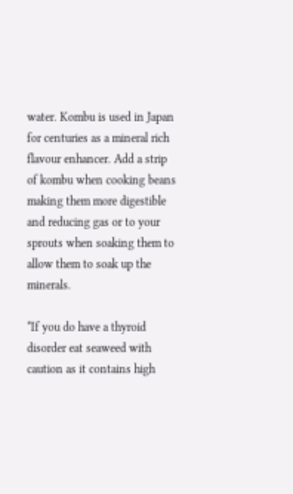water. Kombu is used in Japan for centuries as a mineral rich flavour enhancer. Add a strip of kombu when cooking beans making them more digestible and reducing gas or to your sprouts when soaking them to allow them to soak up the minerals.

*If you do have a thyroid disorder eat seaweed with caution as it contains high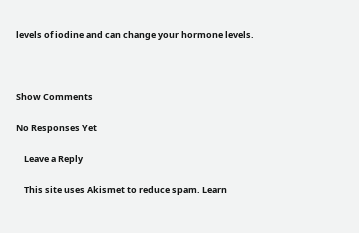levels of iodine and can change your hormone levels.



Show Comments

No Responses Yet

    Leave a Reply

    This site uses Akismet to reduce spam. Learn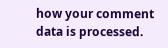how your comment data is processed.